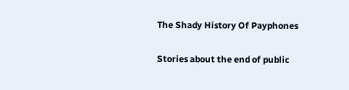The Shady History Of Payphones

Stories about the end of public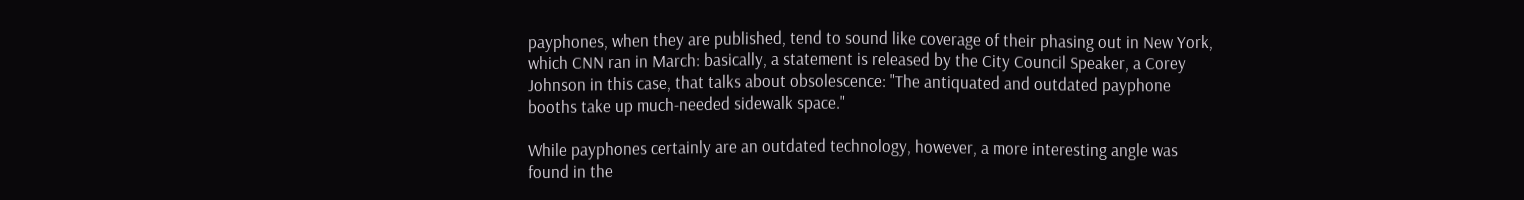payphones, when they are published, tend to sound like coverage of their phasing out in New York, which CNN ran in March: basically, a statement is released by the City Council Speaker, a Corey Johnson in this case, that talks about obsolescence: "The antiquated and outdated payphone booths take up much-needed sidewalk space."

While payphones certainly are an outdated technology, however, a more interesting angle was found in the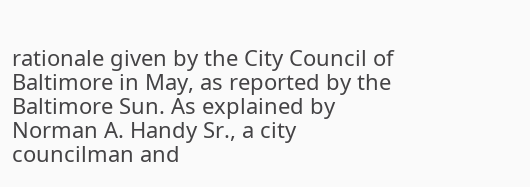rationale given by the City Council of Baltimore in May, as reported by the Baltimore Sun. As explained by Norman A. Handy Sr., a city councilman and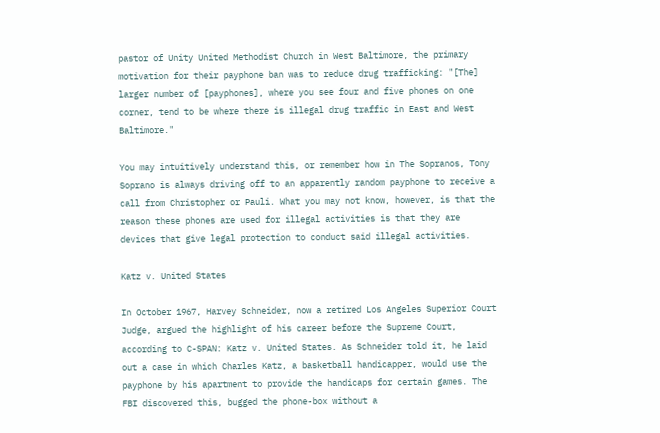pastor of Unity United Methodist Church in West Baltimore, the primary motivation for their payphone ban was to reduce drug trafficking: "[The] larger number of [payphones], where you see four and five phones on one corner, tend to be where there is illegal drug traffic in East and West Baltimore."

You may intuitively understand this, or remember how in The Sopranos, Tony Soprano is always driving off to an apparently random payphone to receive a call from Christopher or Pauli. What you may not know, however, is that the reason these phones are used for illegal activities is that they are devices that give legal protection to conduct said illegal activities.

Katz v. United States

In October 1967, Harvey Schneider, now a retired Los Angeles Superior Court Judge, argued the highlight of his career before the Supreme Court, according to C-SPAN: Katz v. United States. As Schneider told it, he laid out a case in which Charles Katz, a basketball handicapper, would use the payphone by his apartment to provide the handicaps for certain games. The FBI discovered this, bugged the phone-box without a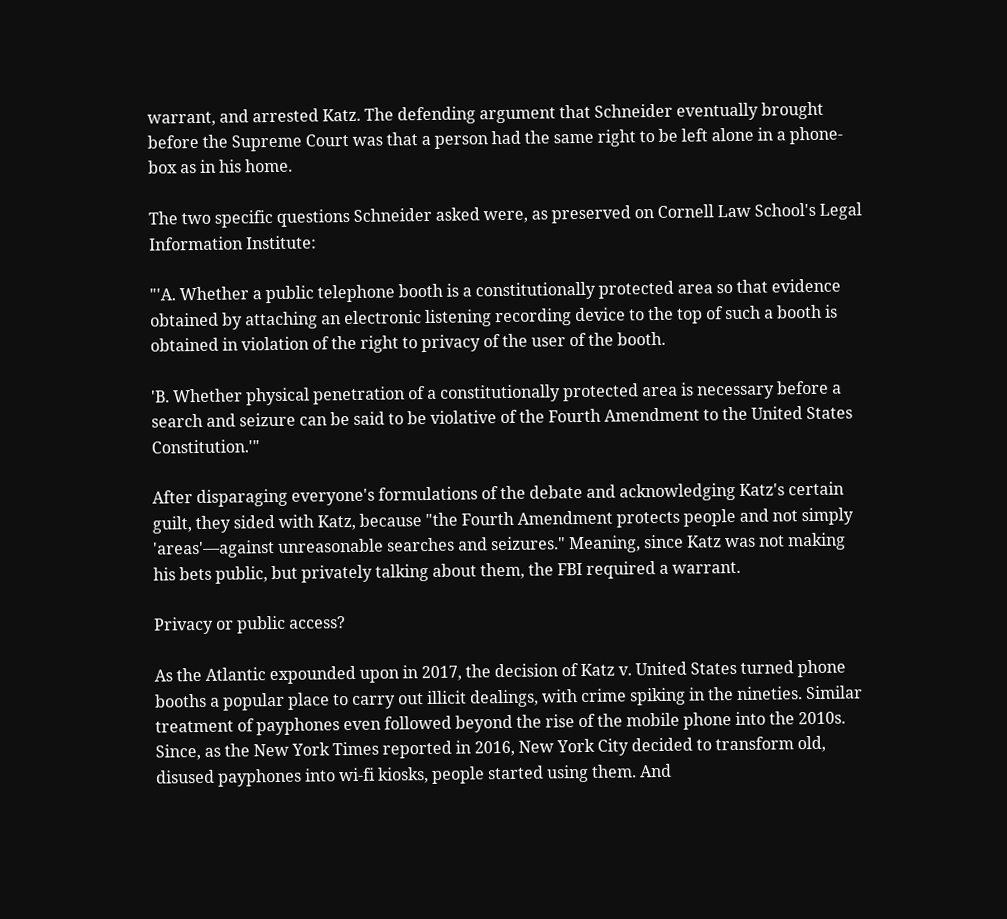warrant, and arrested Katz. The defending argument that Schneider eventually brought before the Supreme Court was that a person had the same right to be left alone in a phone-box as in his home.

The two specific questions Schneider asked were, as preserved on Cornell Law School's Legal Information Institute:

"'A. Whether a public telephone booth is a constitutionally protected area so that evidence obtained by attaching an electronic listening recording device to the top of such a booth is obtained in violation of the right to privacy of the user of the booth.

'B. Whether physical penetration of a constitutionally protected area is necessary before a search and seizure can be said to be violative of the Fourth Amendment to the United States Constitution.'"

After disparaging everyone's formulations of the debate and acknowledging Katz's certain guilt, they sided with Katz, because "the Fourth Amendment protects people and not simply 'areas'—against unreasonable searches and seizures." Meaning, since Katz was not making his bets public, but privately talking about them, the FBI required a warrant.

Privacy or public access?

As the Atlantic expounded upon in 2017, the decision of Katz v. United States turned phone booths a popular place to carry out illicit dealings, with crime spiking in the nineties. Similar treatment of payphones even followed beyond the rise of the mobile phone into the 2010s. Since, as the New York Times reported in 2016, New York City decided to transform old, disused payphones into wi-fi kiosks, people started using them. And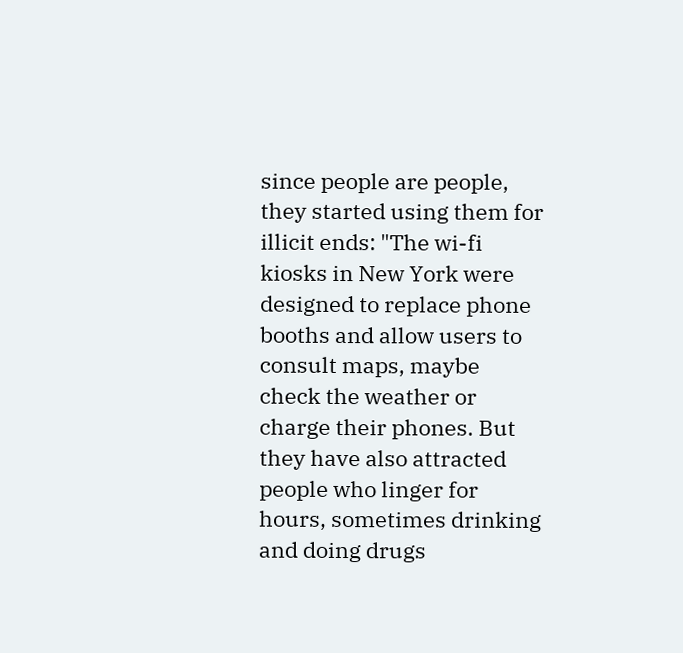since people are people, they started using them for illicit ends: "The wi-fi kiosks in New York were designed to replace phone booths and allow users to consult maps, maybe check the weather or charge their phones. But they have also attracted people who linger for hours, sometimes drinking and doing drugs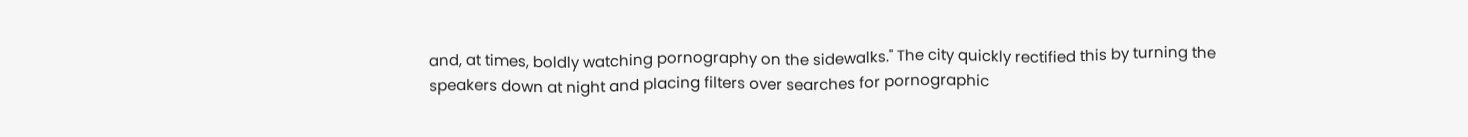and, at times, boldly watching pornography on the sidewalks." The city quickly rectified this by turning the speakers down at night and placing filters over searches for pornographic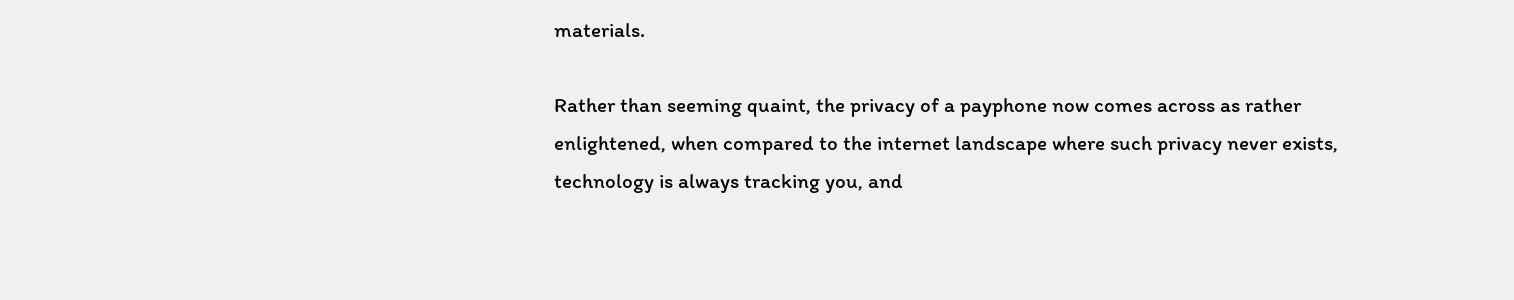materials.

Rather than seeming quaint, the privacy of a payphone now comes across as rather enlightened, when compared to the internet landscape where such privacy never exists, technology is always tracking you, and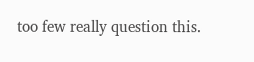too few really question this.